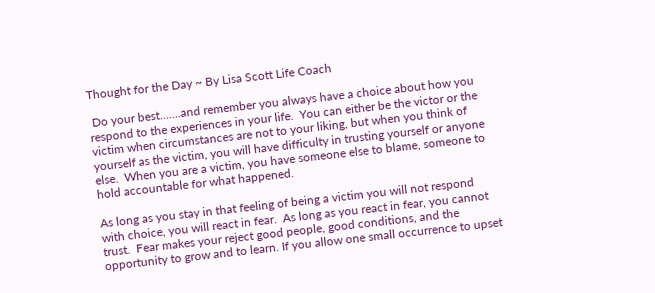Thought for the Day ~ By Lisa Scott Life Coach

 Do your best…….and remember you always have a choice about how you respond to the experiences in your life.  You can either be the victor or the victim when circumstances are not to your liking, but when you think of yourself as the victim, you will have difficulty in trusting yourself or anyone else.  When you are a victim, you have someone else to blame, someone to hold accountable for what happened.

As long as you stay in that feeling of being a victim you will not respond with choice, you will react in fear.  As long as you react in fear, you cannot trust.  Fear makes your reject good people, good conditions, and the opportunity to grow and to learn. If you allow one small occurrence to upset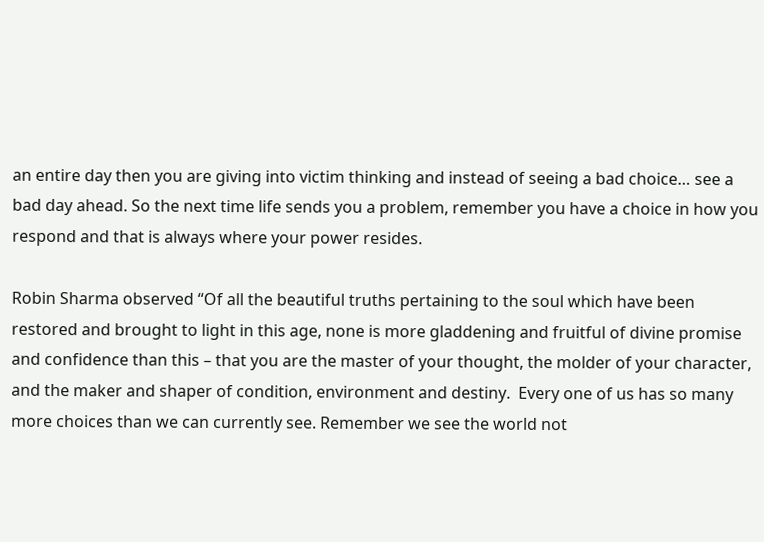an entire day then you are giving into victim thinking and instead of seeing a bad choice… see a bad day ahead. So the next time life sends you a problem, remember you have a choice in how you respond and that is always where your power resides.

Robin Sharma observed “Of all the beautiful truths pertaining to the soul which have been restored and brought to light in this age, none is more gladdening and fruitful of divine promise and confidence than this – that you are the master of your thought, the molder of your character, and the maker and shaper of condition, environment and destiny.  Every one of us has so many more choices than we can currently see. Remember we see the world not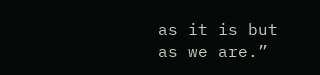as it is but as we are.”